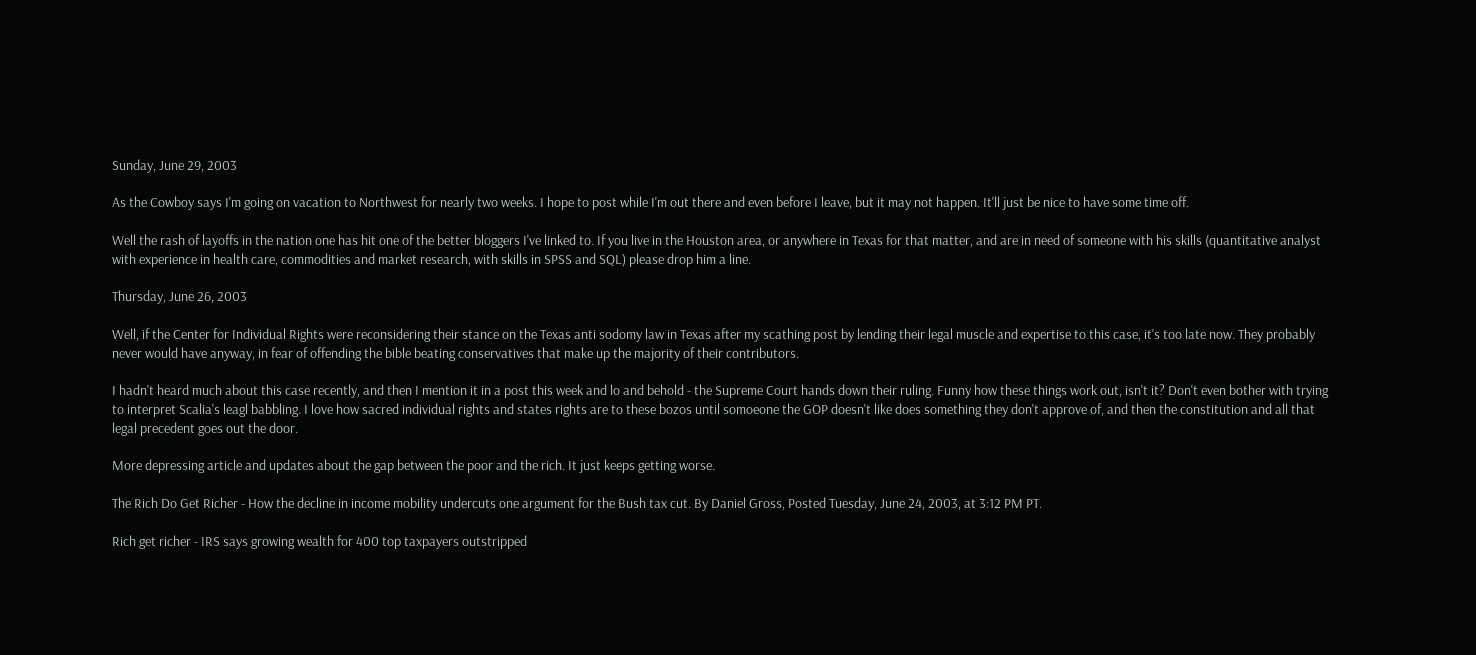Sunday, June 29, 2003

As the Cowboy says I'm going on vacation to Northwest for nearly two weeks. I hope to post while I'm out there and even before I leave, but it may not happen. It'll just be nice to have some time off.

Well the rash of layoffs in the nation one has hit one of the better bloggers I've linked to. If you live in the Houston area, or anywhere in Texas for that matter, and are in need of someone with his skills (quantitative analyst with experience in health care, commodities and market research, with skills in SPSS and SQL) please drop him a line.

Thursday, June 26, 2003

Well, if the Center for Individual Rights were reconsidering their stance on the Texas anti sodomy law in Texas after my scathing post by lending their legal muscle and expertise to this case, it's too late now. They probably never would have anyway, in fear of offending the bible beating conservatives that make up the majority of their contributors.

I hadn't heard much about this case recently, and then I mention it in a post this week and lo and behold - the Supreme Court hands down their ruling. Funny how these things work out, isn't it? Don't even bother with trying to interpret Scalia's leagl babbling. I love how sacred individual rights and states rights are to these bozos until somoeone the GOP doesn't like does something they don't approve of, and then the constitution and all that legal precedent goes out the door.

More depressing article and updates about the gap between the poor and the rich. It just keeps getting worse.

The Rich Do Get Richer - How the decline in income mobility undercuts one argument for the Bush tax cut. By Daniel Gross, Posted Tuesday, June 24, 2003, at 3:12 PM PT.

Rich get richer - IRS says growing wealth for 400 top taxpayers outstripped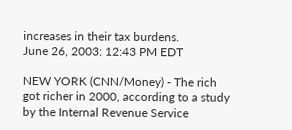increases in their tax burdens.
June 26, 2003: 12:43 PM EDT

NEW YORK (CNN/Money) - The rich got richer in 2000, according to a study by the Internal Revenue Service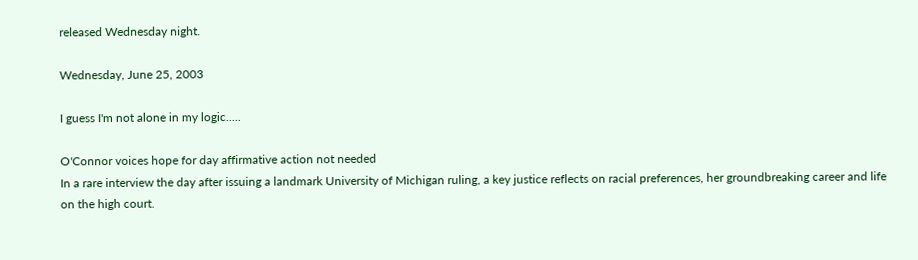released Wednesday night.

Wednesday, June 25, 2003

I guess I'm not alone in my logic.....

O'Connor voices hope for day affirmative action not needed
In a rare interview the day after issuing a landmark University of Michigan ruling, a key justice reflects on racial preferences, her groundbreaking career and life on the high court.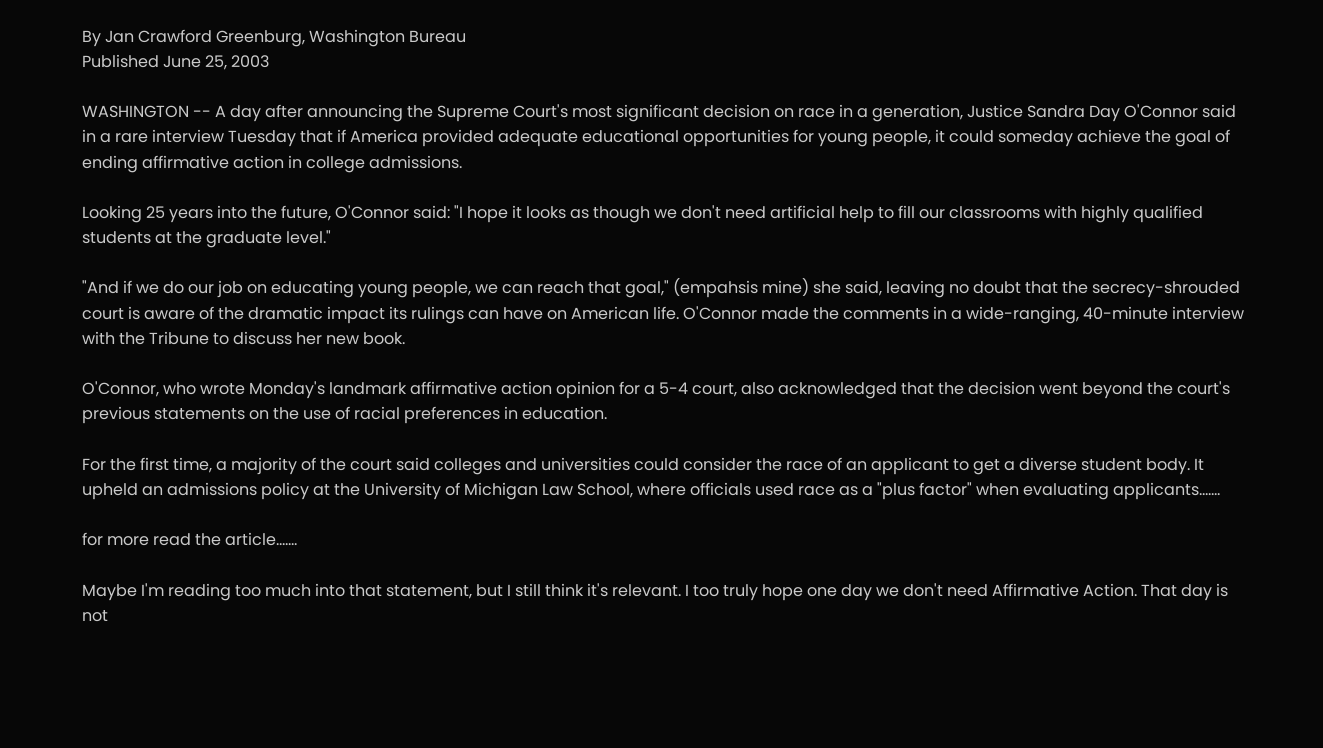By Jan Crawford Greenburg, Washington Bureau
Published June 25, 2003

WASHINGTON -- A day after announcing the Supreme Court's most significant decision on race in a generation, Justice Sandra Day O'Connor said in a rare interview Tuesday that if America provided adequate educational opportunities for young people, it could someday achieve the goal of ending affirmative action in college admissions.

Looking 25 years into the future, O'Connor said: "I hope it looks as though we don't need artificial help to fill our classrooms with highly qualified students at the graduate level."

"And if we do our job on educating young people, we can reach that goal," (empahsis mine) she said, leaving no doubt that the secrecy-shrouded court is aware of the dramatic impact its rulings can have on American life. O'Connor made the comments in a wide-ranging, 40-minute interview with the Tribune to discuss her new book.

O'Connor, who wrote Monday's landmark affirmative action opinion for a 5-4 court, also acknowledged that the decision went beyond the court's previous statements on the use of racial preferences in education.

For the first time, a majority of the court said colleges and universities could consider the race of an applicant to get a diverse student body. It upheld an admissions policy at the University of Michigan Law School, where officials used race as a "plus factor" when evaluating applicants.......

for more read the article.......

Maybe I'm reading too much into that statement, but I still think it's relevant. I too truly hope one day we don't need Affirmative Action. That day is not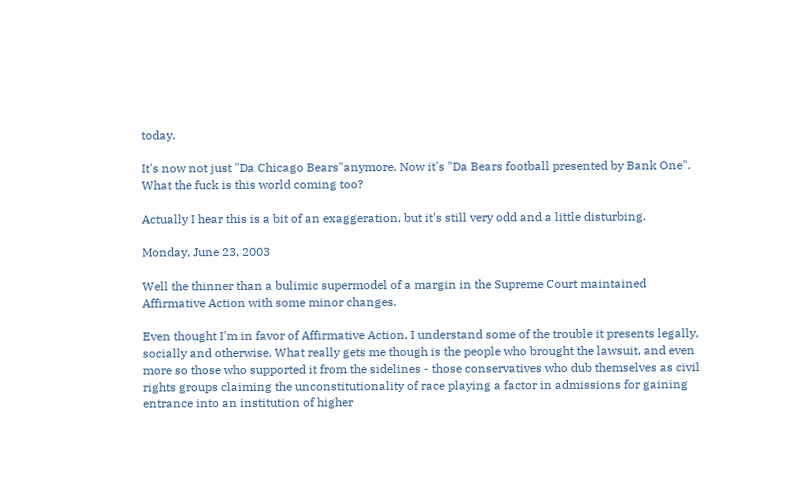today.

It's now not just "Da Chicago Bears"anymore. Now it's "Da Bears football presented by Bank One". What the fuck is this world coming too?

Actually I hear this is a bit of an exaggeration, but it's still very odd and a little disturbing.

Monday, June 23, 2003

Well the thinner than a bulimic supermodel of a margin in the Supreme Court maintained Affirmative Action with some minor changes.

Even thought I'm in favor of Affirmative Action, I understand some of the trouble it presents legally, socially and otherwise. What really gets me though is the people who brought the lawsuit, and even more so those who supported it from the sidelines - those conservatives who dub themselves as civil rights groups claiming the unconstitutionality of race playing a factor in admissions for gaining entrance into an institution of higher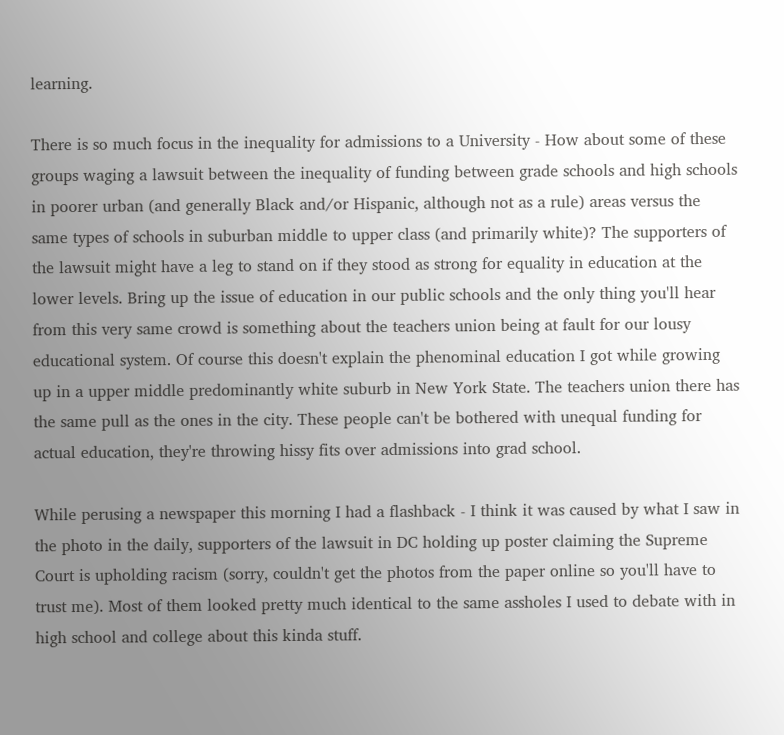learning.

There is so much focus in the inequality for admissions to a University - How about some of these groups waging a lawsuit between the inequality of funding between grade schools and high schools in poorer urban (and generally Black and/or Hispanic, although not as a rule) areas versus the same types of schools in suburban middle to upper class (and primarily white)? The supporters of the lawsuit might have a leg to stand on if they stood as strong for equality in education at the lower levels. Bring up the issue of education in our public schools and the only thing you'll hear from this very same crowd is something about the teachers union being at fault for our lousy educational system. Of course this doesn't explain the phenominal education I got while growing up in a upper middle predominantly white suburb in New York State. The teachers union there has the same pull as the ones in the city. These people can't be bothered with unequal funding for actual education, they're throwing hissy fits over admissions into grad school.

While perusing a newspaper this morning I had a flashback - I think it was caused by what I saw in the photo in the daily, supporters of the lawsuit in DC holding up poster claiming the Supreme Court is upholding racism (sorry, couldn't get the photos from the paper online so you'll have to trust me). Most of them looked pretty much identical to the same assholes I used to debate with in high school and college about this kinda stuff.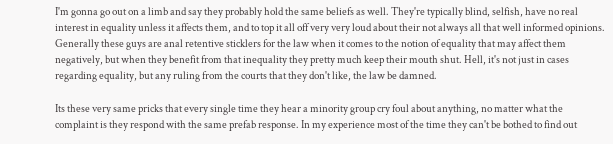I'm gonna go out on a limb and say they probably hold the same beliefs as well. They're typically blind, selfish, have no real interest in equality unless it affects them, and to top it all off very very loud about their not always all that well informed opinions. Generally these guys are anal retentive sticklers for the law when it comes to the notion of equality that may affect them negatively, but when they benefit from that inequality they pretty much keep their mouth shut. Hell, it's not just in cases regarding equality, but any ruling from the courts that they don't like, the law be damned.

Its these very same pricks that every single time they hear a minority group cry foul about anything, no matter what the complaint is they respond with the same prefab response. In my experience most of the time they can't be bothed to find out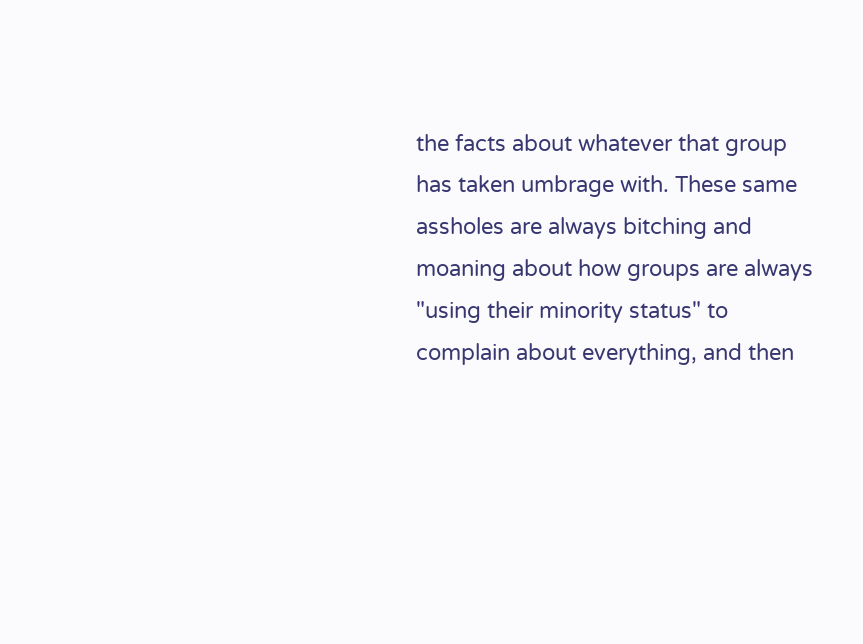the facts about whatever that group has taken umbrage with. These same assholes are always bitching and moaning about how groups are always "using their minority status" to complain about everything, and then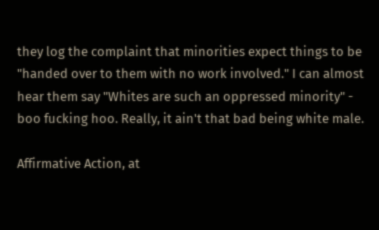they log the complaint that minorities expect things to be "handed over to them with no work involved." I can almost hear them say "Whites are such an oppressed minority" - boo fucking hoo. Really, it ain't that bad being white male.

Affirmative Action, at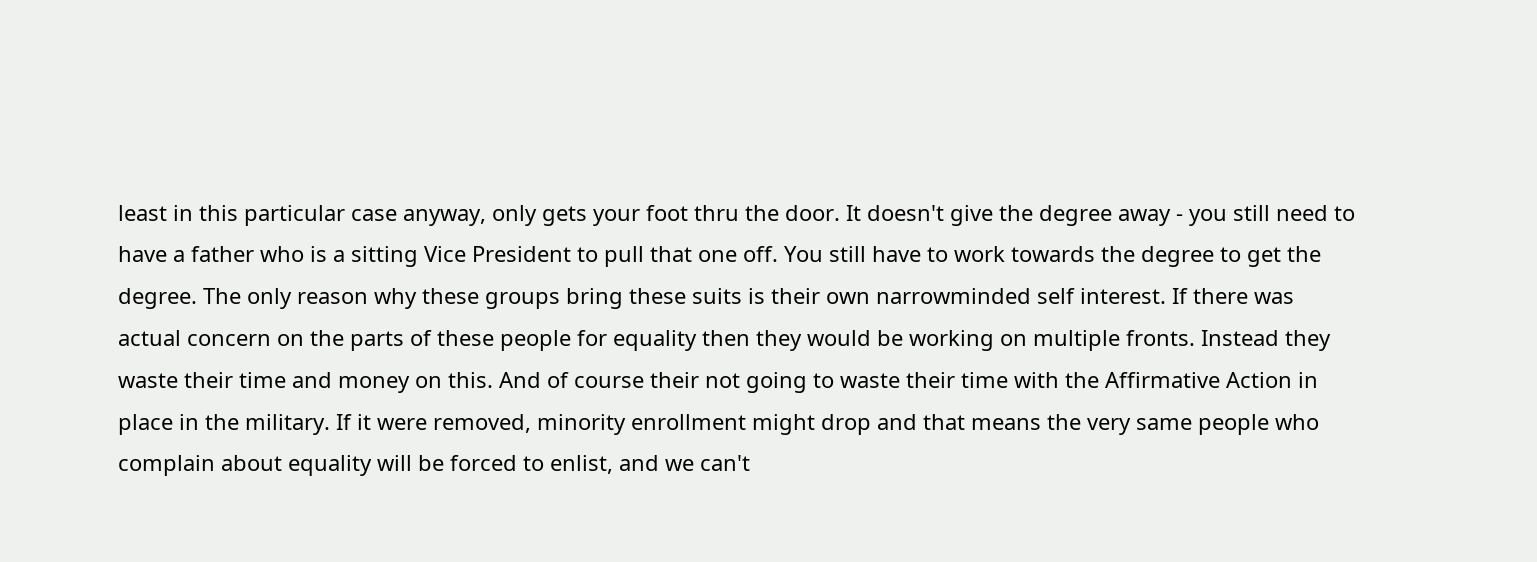least in this particular case anyway, only gets your foot thru the door. It doesn't give the degree away - you still need to have a father who is a sitting Vice President to pull that one off. You still have to work towards the degree to get the degree. The only reason why these groups bring these suits is their own narrowminded self interest. If there was actual concern on the parts of these people for equality then they would be working on multiple fronts. Instead they waste their time and money on this. And of course their not going to waste their time with the Affirmative Action in place in the military. If it were removed, minority enrollment might drop and that means the very same people who complain about equality will be forced to enlist, and we can't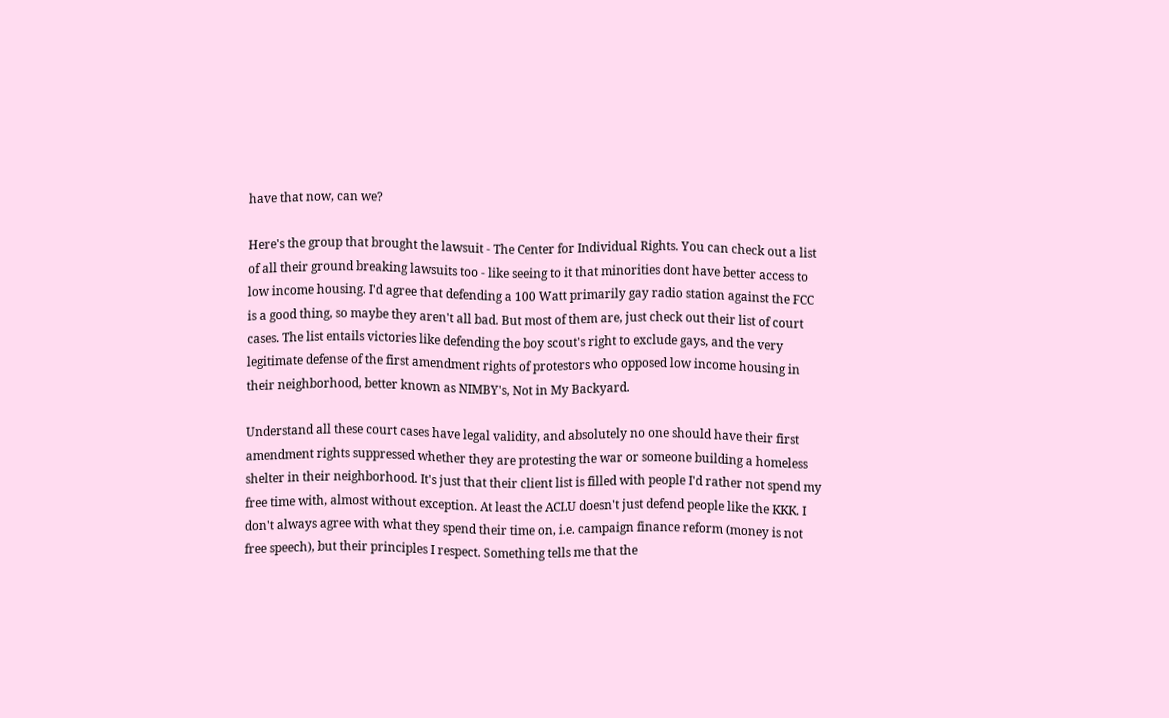have that now, can we?

Here's the group that brought the lawsuit - The Center for Individual Rights. You can check out a list of all their ground breaking lawsuits too - like seeing to it that minorities dont have better access to low income housing. I'd agree that defending a 100 Watt primarily gay radio station against the FCC is a good thing, so maybe they aren't all bad. But most of them are, just check out their list of court cases. The list entails victories like defending the boy scout's right to exclude gays, and the very legitimate defense of the first amendment rights of protestors who opposed low income housing in their neighborhood, better known as NIMBY's, Not in My Backyard.

Understand all these court cases have legal validity, and absolutely no one should have their first amendment rights suppressed whether they are protesting the war or someone building a homeless shelter in their neighborhood. It's just that their client list is filled with people I'd rather not spend my free time with, almost without exception. At least the ACLU doesn't just defend people like the KKK. I don't always agree with what they spend their time on, i.e. campaign finance reform (money is not free speech), but their principles I respect. Something tells me that the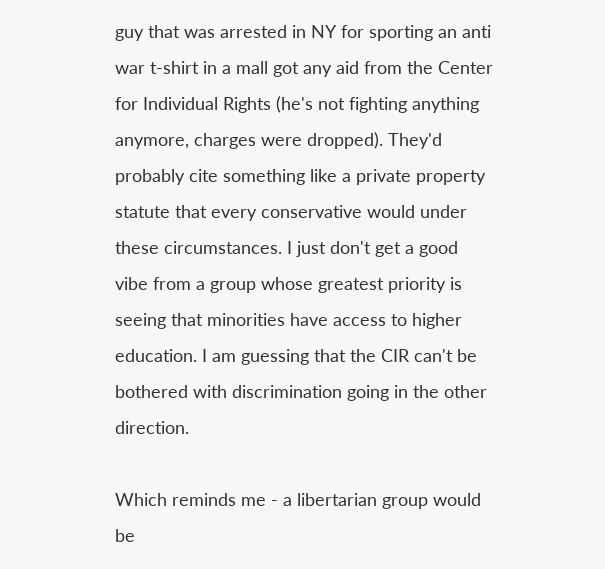guy that was arrested in NY for sporting an anti war t-shirt in a mall got any aid from the Center for Individual Rights (he's not fighting anything anymore, charges were dropped). They'd probably cite something like a private property statute that every conservative would under these circumstances. I just don't get a good vibe from a group whose greatest priority is seeing that minorities have access to higher education. I am guessing that the CIR can't be bothered with discrimination going in the other direction.

Which reminds me - a libertarian group would be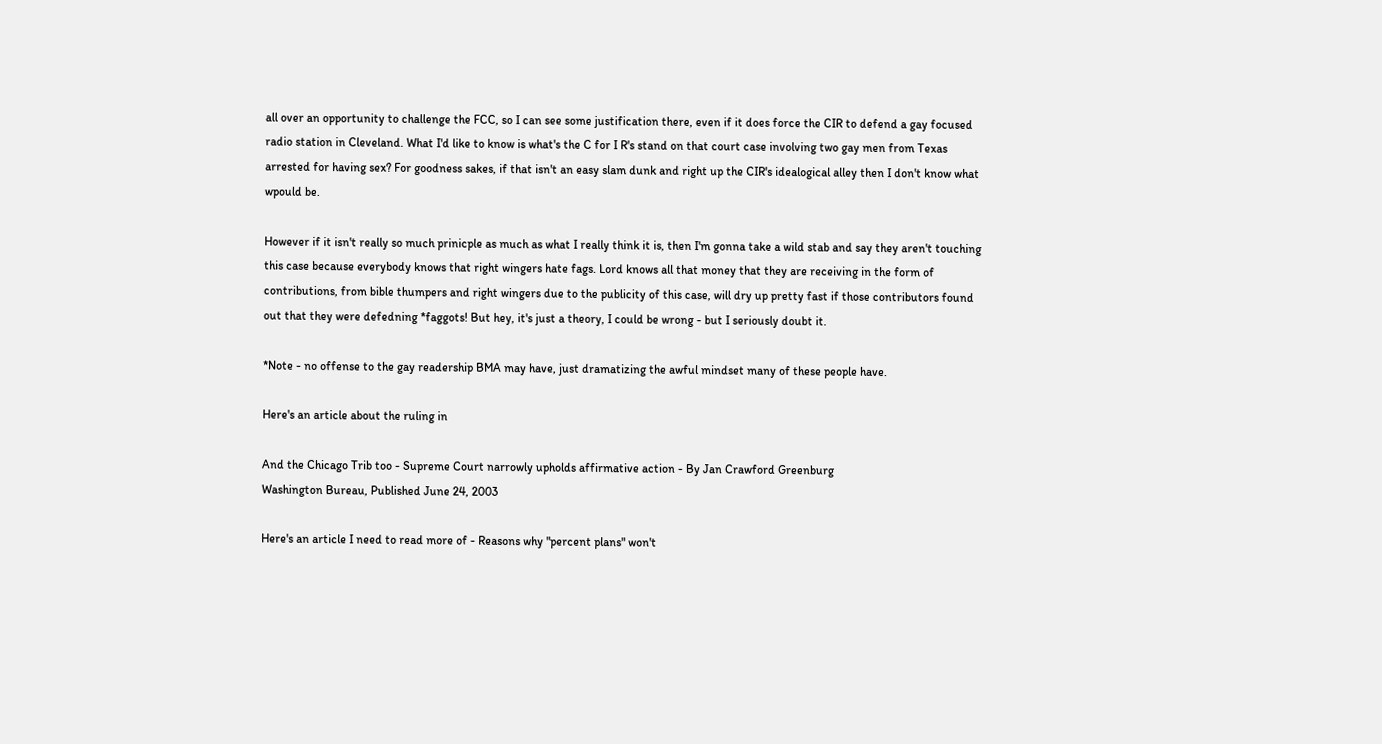all over an opportunity to challenge the FCC, so I can see some justification there, even if it does force the CIR to defend a gay focused radio station in Cleveland. What I'd like to know is what's the C for I R's stand on that court case involving two gay men from Texas arrested for having sex? For goodness sakes, if that isn't an easy slam dunk and right up the CIR's idealogical alley then I don't know what wpould be.

However if it isn't really so much prinicple as much as what I really think it is, then I'm gonna take a wild stab and say they aren't touching this case because everybody knows that right wingers hate fags. Lord knows all that money that they are receiving in the form of contributions, from bible thumpers and right wingers due to the publicity of this case, will dry up pretty fast if those contributors found out that they were defedning *faggots! But hey, it's just a theory, I could be wrong - but I seriously doubt it.

*Note - no offense to the gay readership BMA may have, just dramatizing the awful mindset many of these people have.

Here's an article about the ruling in

And the Chicago Trib too - Supreme Court narrowly upholds affirmative action - By Jan Crawford Greenburg
Washington Bureau, Published June 24, 2003

Here's an article I need to read more of - Reasons why "percent plans" won't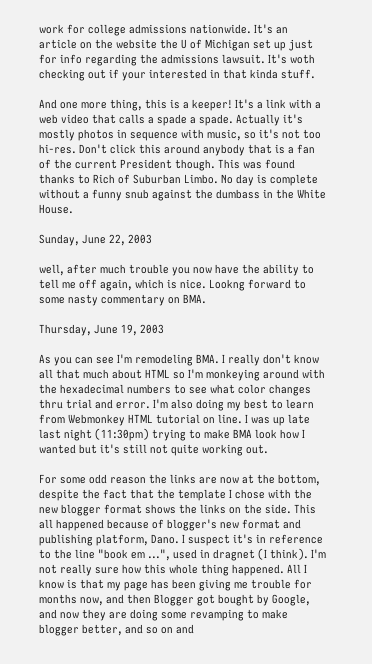work for college admissions nationwide. It's an article on the website the U of Michigan set up just for info regarding the admissions lawsuit. It's woth checking out if your interested in that kinda stuff.

And one more thing, this is a keeper! It's a link with a web video that calls a spade a spade. Actually it's mostly photos in sequence with music, so it's not too hi-res. Don't click this around anybody that is a fan of the current President though. This was found thanks to Rich of Suburban Limbo. No day is complete without a funny snub against the dumbass in the White House.

Sunday, June 22, 2003

well, after much trouble you now have the ability to tell me off again, which is nice. Lookng forward to some nasty commentary on BMA.

Thursday, June 19, 2003

As you can see I'm remodeling BMA. I really don't know all that much about HTML so I'm monkeying around with the hexadecimal numbers to see what color changes thru trial and error. I'm also doing my best to learn from Webmonkey HTML tutorial on line. I was up late last night (11:30pm) trying to make BMA look how I wanted but it's still not quite working out.

For some odd reason the links are now at the bottom, despite the fact that the template I chose with the new blogger format shows the links on the side. This all happened because of blogger's new format and publishing platform, Dano. I suspect it's in reference to the line "book em ...", used in dragnet (I think). I'm not really sure how this whole thing happened. All I know is that my page has been giving me trouble for months now, and then Blogger got bought by Google, and now they are doing some revamping to make blogger better, and so on and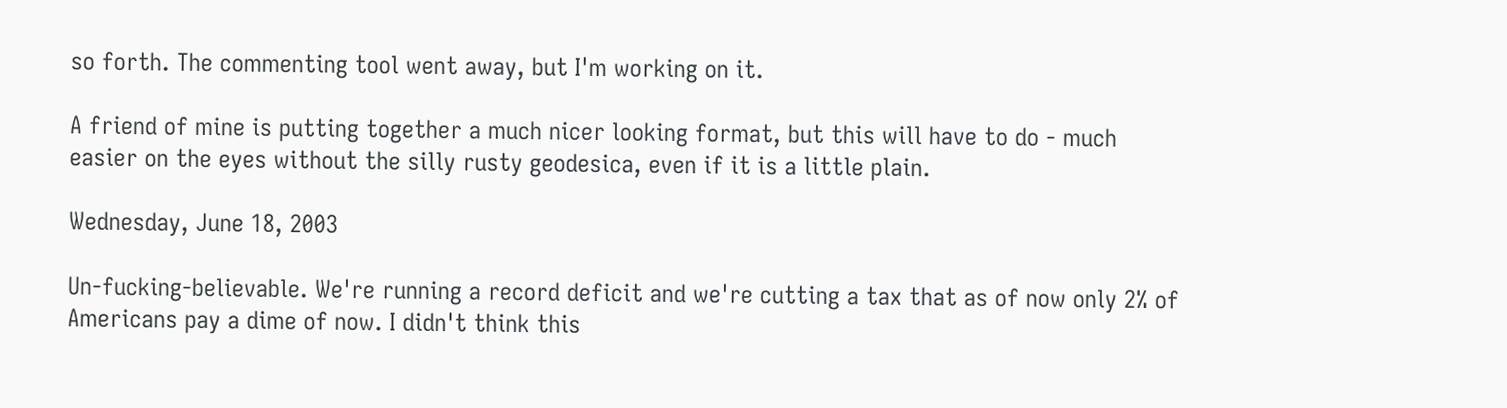so forth. The commenting tool went away, but I'm working on it.

A friend of mine is putting together a much nicer looking format, but this will have to do - much easier on the eyes without the silly rusty geodesica, even if it is a little plain.

Wednesday, June 18, 2003

Un-fucking-believable. We're running a record deficit and we're cutting a tax that as of now only 2% of Americans pay a dime of now. I didn't think this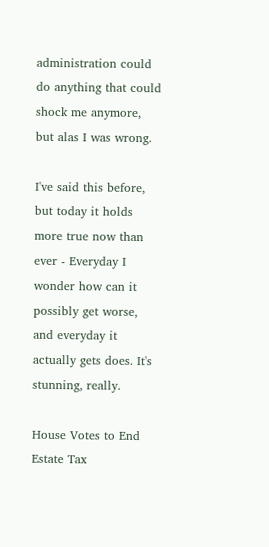administration could do anything that could shock me anymore, but alas I was wrong.

I've said this before, but today it holds more true now than ever - Everyday I wonder how can it possibly get worse, and everyday it actually gets does. It's stunning, really.

House Votes to End Estate Tax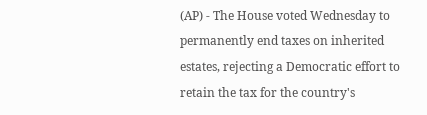(AP) - The House voted Wednesday to permanently end taxes on inherited estates, rejecting a Democratic effort to retain the tax for the country's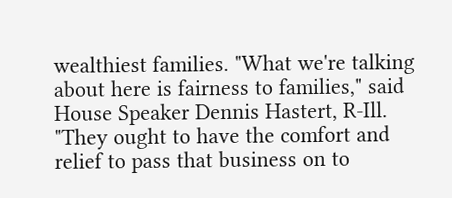wealthiest families. "What we're talking about here is fairness to families," said House Speaker Dennis Hastert, R-Ill. "They ought to have the comfort and relief to pass that business on to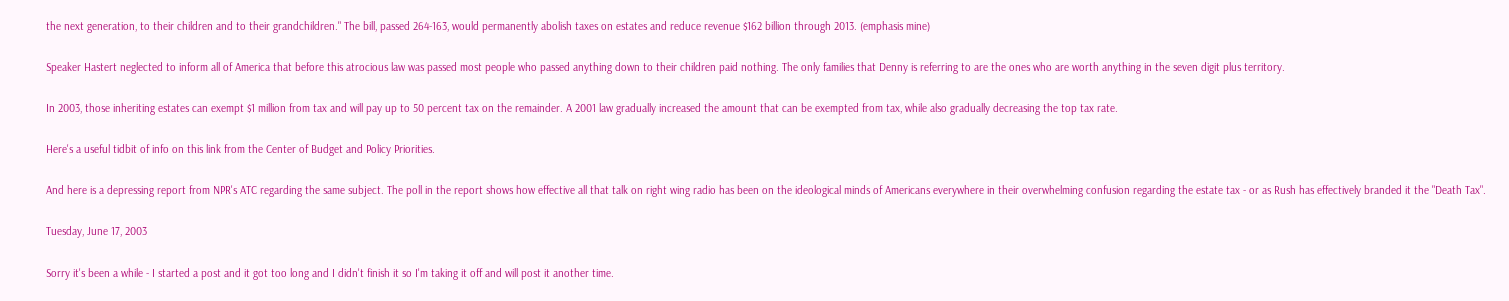the next generation, to their children and to their grandchildren." The bill, passed 264-163, would permanently abolish taxes on estates and reduce revenue $162 billion through 2013. (emphasis mine)

Speaker Hastert neglected to inform all of America that before this atrocious law was passed most people who passed anything down to their children paid nothing. The only families that Denny is referring to are the ones who are worth anything in the seven digit plus territory.

In 2003, those inheriting estates can exempt $1 million from tax and will pay up to 50 percent tax on the remainder. A 2001 law gradually increased the amount that can be exempted from tax, while also gradually decreasing the top tax rate.

Here's a useful tidbit of info on this link from the Center of Budget and Policy Priorities.

And here is a depressing report from NPR's ATC regarding the same subject. The poll in the report shows how effective all that talk on right wing radio has been on the ideological minds of Americans everywhere in their overwhelming confusion regarding the estate tax - or as Rush has effectively branded it the "Death Tax".

Tuesday, June 17, 2003

Sorry it's been a while - I started a post and it got too long and I didn't finish it so I'm taking it off and will post it another time.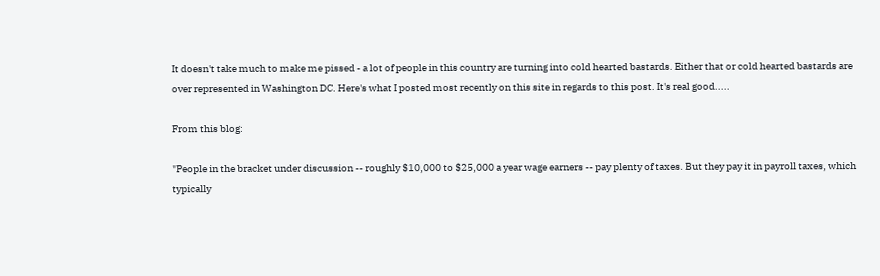It doesn't take much to make me pissed - a lot of people in this country are turning into cold hearted bastards. Either that or cold hearted bastards are over represented in Washington DC. Here's what I posted most recently on this site in regards to this post. It's real good.....

From this blog:

"People in the bracket under discussion -- roughly $10,000 to $25,000 a year wage earners -- pay plenty of taxes. But they pay it in payroll taxes, which typically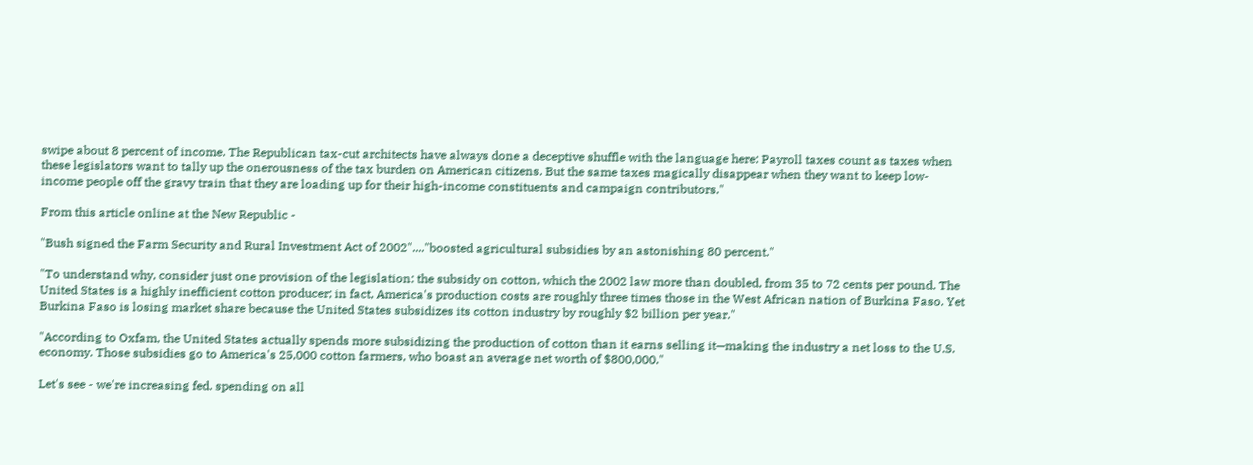swipe about 8 percent of income. The Republican tax-cut architects have always done a deceptive shuffle with the language here: Payroll taxes count as taxes when these legislators want to tally up the onerousness of the tax burden on American citizens. But the same taxes magically disappear when they want to keep low-income people off the gravy train that they are loading up for their high-income constituents and campaign contributors."

From this article online at the New Republic -

"Bush signed the Farm Security and Rural Investment Act of 2002"...."boosted agricultural subsidies by an astonishing 80 percent."

"To understand why, consider just one provision of the legislation: the subsidy on cotton, which the 2002 law more than doubled, from 35 to 72 cents per pound. The United States is a highly inefficient cotton producer; in fact, America's production costs are roughly three times those in the West African nation of Burkina Faso. Yet Burkina Faso is losing market share because the United States subsidizes its cotton industry by roughly $2 billion per year."

"According to Oxfam, the United States actually spends more subsidizing the production of cotton than it earns selling it—making the industry a net loss to the U.S. economy. Those subsidies go to America's 25,000 cotton farmers, who boast an average net worth of $800,000."

Let's see - we're increasing fed. spending on all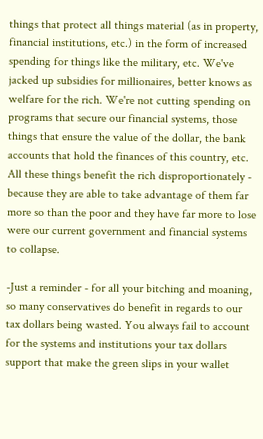things that protect all things material (as in property, financial institutions, etc.) in the form of increased spending for things like the military, etc. We've jacked up subsidies for millionaires, better knows as welfare for the rich. We're not cutting spending on programs that secure our financial systems, those things that ensure the value of the dollar, the bank accounts that hold the finances of this country, etc. All these things benefit the rich disproportionately - because they are able to take advantage of them far more so than the poor and they have far more to lose were our current government and financial systems to collapse.

-Just a reminder - for all your bitching and moaning, so many conservatives do benefit in regards to our tax dollars being wasted. You always fail to account for the systems and institutions your tax dollars support that make the green slips in your wallet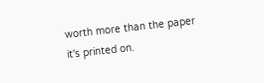worth more than the paper it's printed on.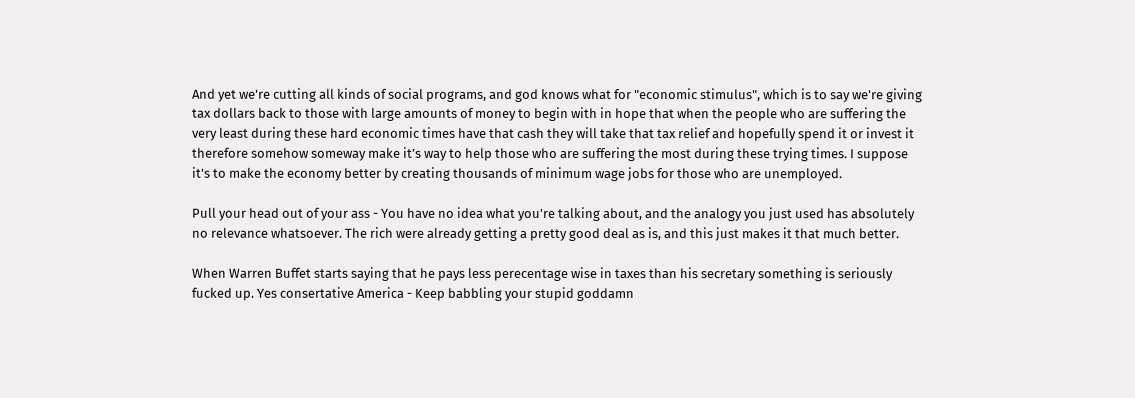And yet we're cutting all kinds of social programs, and god knows what for "economic stimulus", which is to say we're giving tax dollars back to those with large amounts of money to begin with in hope that when the people who are suffering the very least during these hard economic times have that cash they will take that tax relief and hopefully spend it or invest it therefore somehow someway make it’s way to help those who are suffering the most during these trying times. I suppose it's to make the economy better by creating thousands of minimum wage jobs for those who are unemployed.

Pull your head out of your ass - You have no idea what you're talking about, and the analogy you just used has absolutely no relevance whatsoever. The rich were already getting a pretty good deal as is, and this just makes it that much better.

When Warren Buffet starts saying that he pays less perecentage wise in taxes than his secretary something is seriously fucked up. Yes consertative America - Keep babbling your stupid goddamn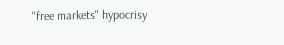"free markets" hypocrisy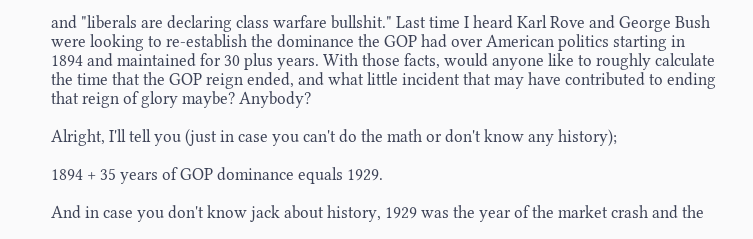and "liberals are declaring class warfare bullshit." Last time I heard Karl Rove and George Bush were looking to re-establish the dominance the GOP had over American politics starting in 1894 and maintained for 30 plus years. With those facts, would anyone like to roughly calculate the time that the GOP reign ended, and what little incident that may have contributed to ending that reign of glory maybe? Anybody?

Alright, I'll tell you (just in case you can't do the math or don't know any history);

1894 + 35 years of GOP dominance equals 1929.

And in case you don't know jack about history, 1929 was the year of the market crash and the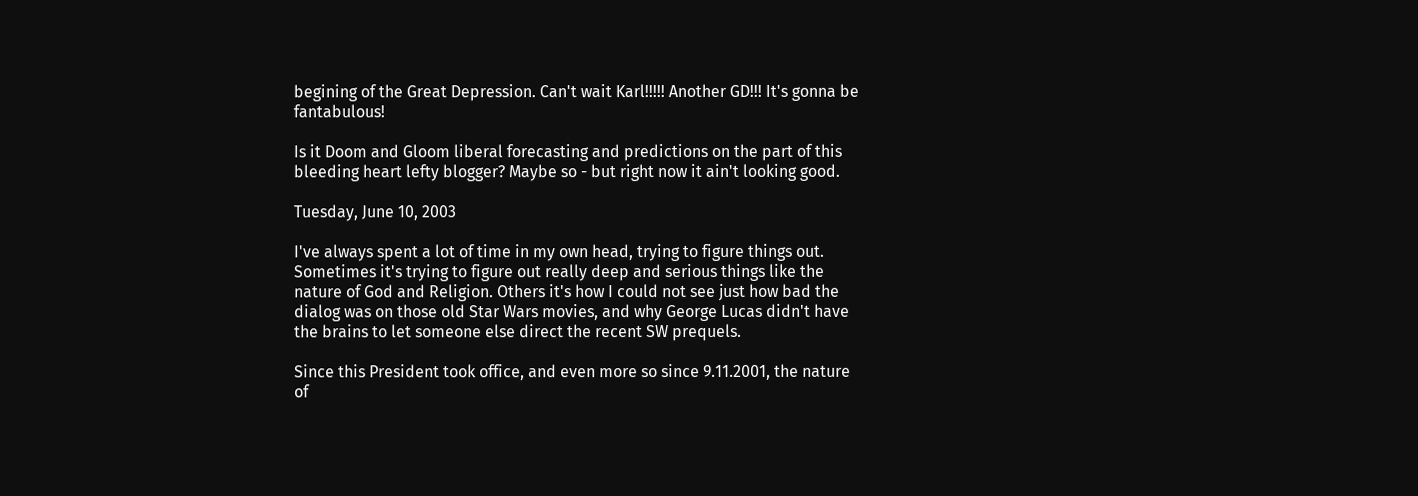begining of the Great Depression. Can't wait Karl!!!!! Another GD!!! It's gonna be fantabulous!

Is it Doom and Gloom liberal forecasting and predictions on the part of this bleeding heart lefty blogger? Maybe so - but right now it ain't looking good.

Tuesday, June 10, 2003

I've always spent a lot of time in my own head, trying to figure things out. Sometimes it's trying to figure out really deep and serious things like the nature of God and Religion. Others it's how I could not see just how bad the dialog was on those old Star Wars movies, and why George Lucas didn't have the brains to let someone else direct the recent SW prequels.

Since this President took office, and even more so since 9.11.2001, the nature of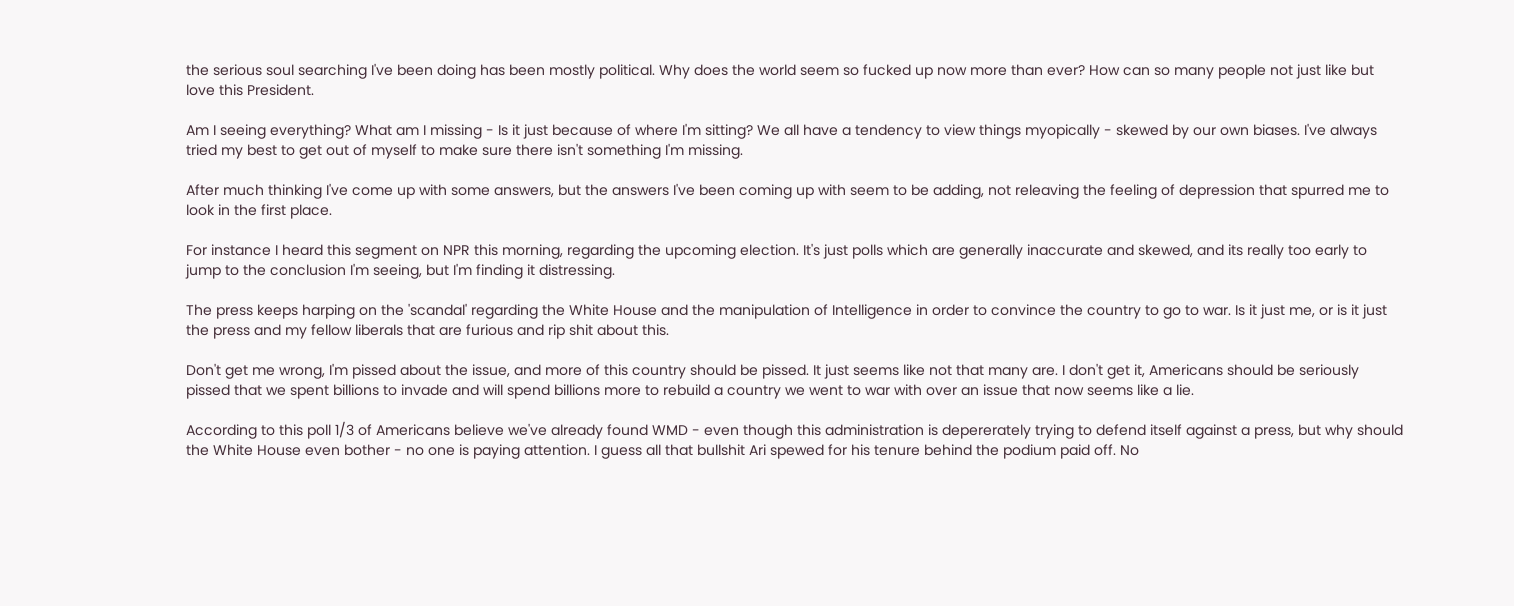the serious soul searching I've been doing has been mostly political. Why does the world seem so fucked up now more than ever? How can so many people not just like but love this President.

Am I seeing everything? What am I missing - Is it just because of where I'm sitting? We all have a tendency to view things myopically - skewed by our own biases. I've always tried my best to get out of myself to make sure there isn't something I'm missing.

After much thinking I've come up with some answers, but the answers I've been coming up with seem to be adding, not releaving the feeling of depression that spurred me to look in the first place.

For instance I heard this segment on NPR this morning, regarding the upcoming election. It's just polls which are generally inaccurate and skewed, and its really too early to jump to the conclusion I'm seeing, but I'm finding it distressing.

The press keeps harping on the 'scandal' regarding the White House and the manipulation of Intelligence in order to convince the country to go to war. Is it just me, or is it just the press and my fellow liberals that are furious and rip shit about this.

Don't get me wrong, I'm pissed about the issue, and more of this country should be pissed. It just seems like not that many are. I don't get it, Americans should be seriously pissed that we spent billions to invade and will spend billions more to rebuild a country we went to war with over an issue that now seems like a lie.

According to this poll 1/3 of Americans believe we've already found WMD - even though this administration is depererately trying to defend itself against a press, but why should the White House even bother - no one is paying attention. I guess all that bullshit Ari spewed for his tenure behind the podium paid off. No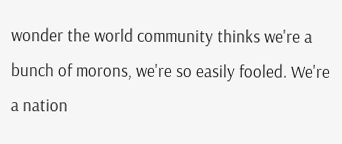wonder the world community thinks we're a bunch of morons, we're so easily fooled. We're a nation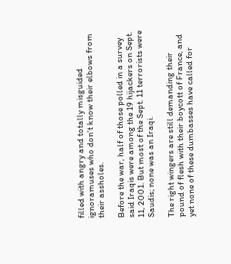filled with angry and totally misguided ignoramuses who don't know their elbows from their assholes.

Before the war, half of those polled in a survey said Iraqis were among the 19 hijackers on Sept. 11, 2001. But most of the Sept. 11 terrorists were Saudis; none was an Iraqi.

The right wingers are still demanding their pound of flesh with their boycott of France, and yet none of these dumbasses have called for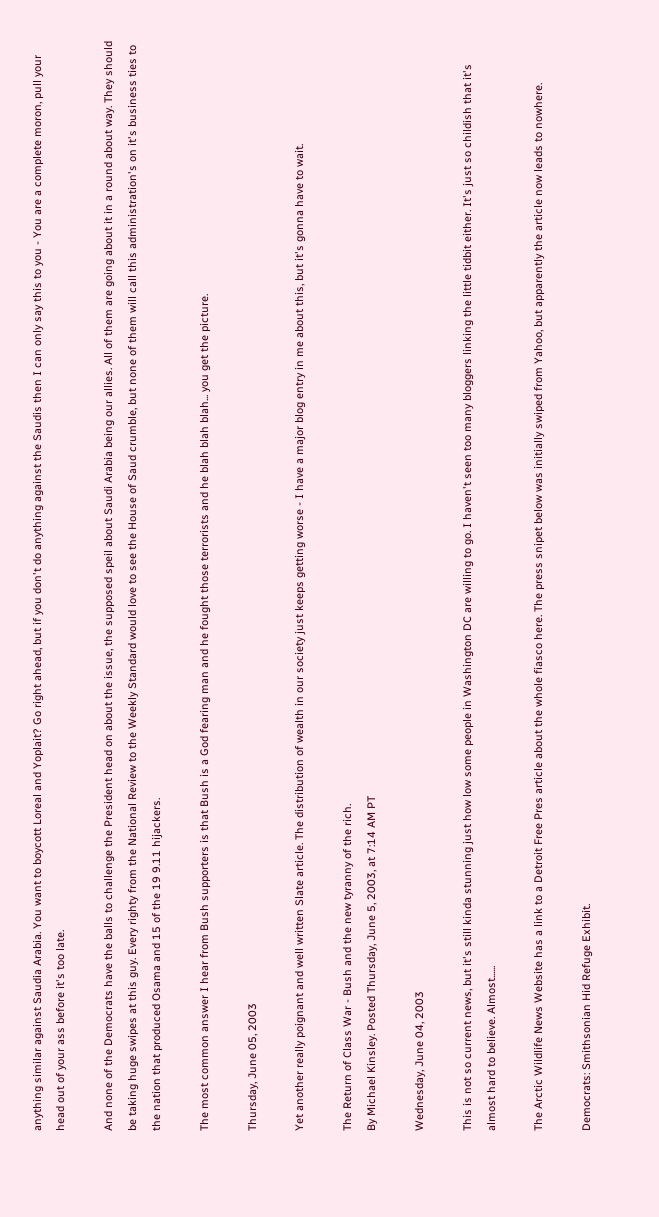anything similar against Saudia Arabia. You want to boycott Loreal and Yoplait? Go right ahead, but if you don't do anything against the Saudis then I can only say this to you - You are a complete moron, pull your head out of your ass before it's too late.

And none of the Democrats have the balls to challenge the President head on about the issue, the supposed speil about Saudi Arabia being our allies. All of them are going about it in a round about way. They should be taking huge swipes at this guy. Every righty from the National Review to the Weekly Standard would love to see the House of Saud crumble, but none of them will call this administration's on it's business ties to the nation that produced Osama and 15 of the 19 9.11 hijackers.

The most common answer I hear from Bush supporters is that Bush is a God fearing man and he fought those terrorists and he blah blah blah... you get the picture.

Thursday, June 05, 2003

Yet another really poignant and well written Slate article. The distribution of wealth in our society just keeps getting worse - I have a major blog entry in me about this, but it's gonna have to wait.

The Return of Class War - Bush and the new tyranny of the rich.
By Michael Kinsley. Posted Thursday, June 5, 2003, at 7:14 AM PT

Wednesday, June 04, 2003

This is not so current news, but it's still kinda stunning just how low some people in Washington DC are willing to go. I haven't seen too many bloggers linking the little tidbit either. It's just so childish that it's almost hard to believe. Almost......

The Arctic Wildlife News Website has a link to a Detroit Free Pres article about the whole fiasco here. The press snipet below was initially swiped from Yahoo, but apparently the article now leads to nowhere.

Democrats: Smithsonian Hid Refuge Exhibit.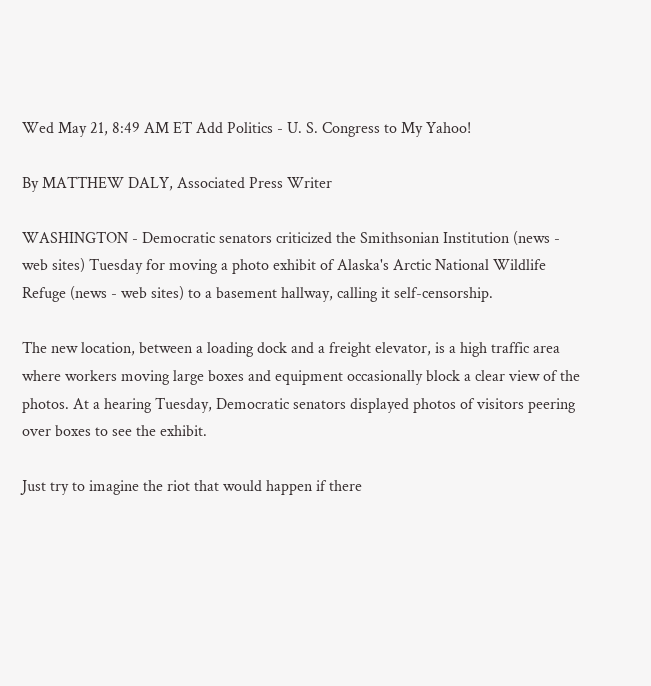Wed May 21, 8:49 AM ET Add Politics - U. S. Congress to My Yahoo!

By MATTHEW DALY, Associated Press Writer

WASHINGTON - Democratic senators criticized the Smithsonian Institution (news - web sites) Tuesday for moving a photo exhibit of Alaska's Arctic National Wildlife Refuge (news - web sites) to a basement hallway, calling it self-censorship.

The new location, between a loading dock and a freight elevator, is a high traffic area where workers moving large boxes and equipment occasionally block a clear view of the photos. At a hearing Tuesday, Democratic senators displayed photos of visitors peering over boxes to see the exhibit.

Just try to imagine the riot that would happen if there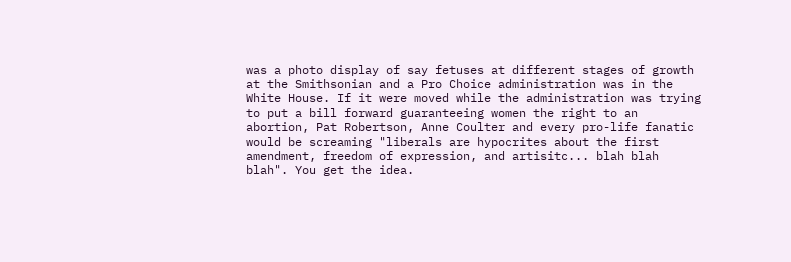was a photo display of say fetuses at different stages of growth at the Smithsonian and a Pro Choice administration was in the White House. If it were moved while the administration was trying to put a bill forward guaranteeing women the right to an abortion, Pat Robertson, Anne Coulter and every pro-life fanatic would be screaming "liberals are hypocrites about the first amendment, freedom of expression, and artisitc... blah blah blah". You get the idea.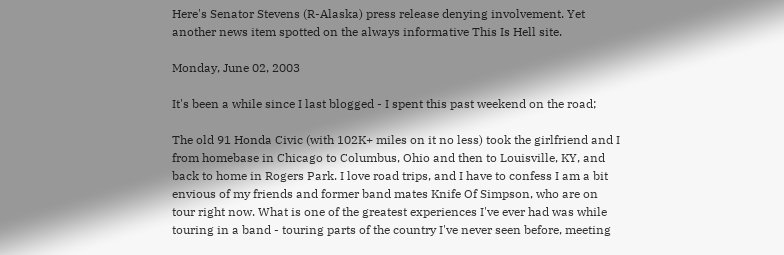Here's Senator Stevens (R-Alaska) press release denying involvement. Yet another news item spotted on the always informative This Is Hell site.

Monday, June 02, 2003

It's been a while since I last blogged - I spent this past weekend on the road;

The old 91 Honda Civic (with 102K+ miles on it no less) took the girlfriend and I from homebase in Chicago to Columbus, Ohio and then to Louisville, KY, and back to home in Rogers Park. I love road trips, and I have to confess I am a bit envious of my friends and former band mates Knife Of Simpson, who are on tour right now. What is one of the greatest experiences I've ever had was while touring in a band - touring parts of the country I've never seen before, meeting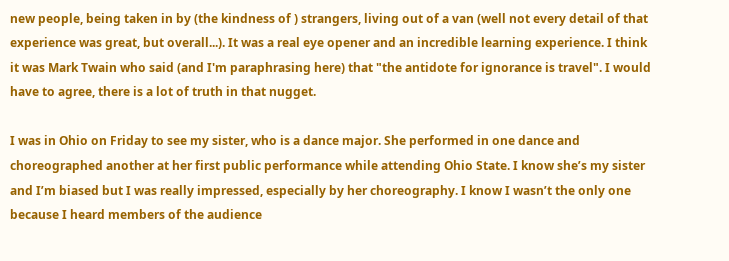new people, being taken in by (the kindness of ) strangers, living out of a van (well not every detail of that experience was great, but overall...). It was a real eye opener and an incredible learning experience. I think it was Mark Twain who said (and I'm paraphrasing here) that "the antidote for ignorance is travel". I would have to agree, there is a lot of truth in that nugget.

I was in Ohio on Friday to see my sister, who is a dance major. She performed in one dance and choreographed another at her first public performance while attending Ohio State. I know she’s my sister and I’m biased but I was really impressed, especially by her choreography. I know I wasn’t the only one because I heard members of the audience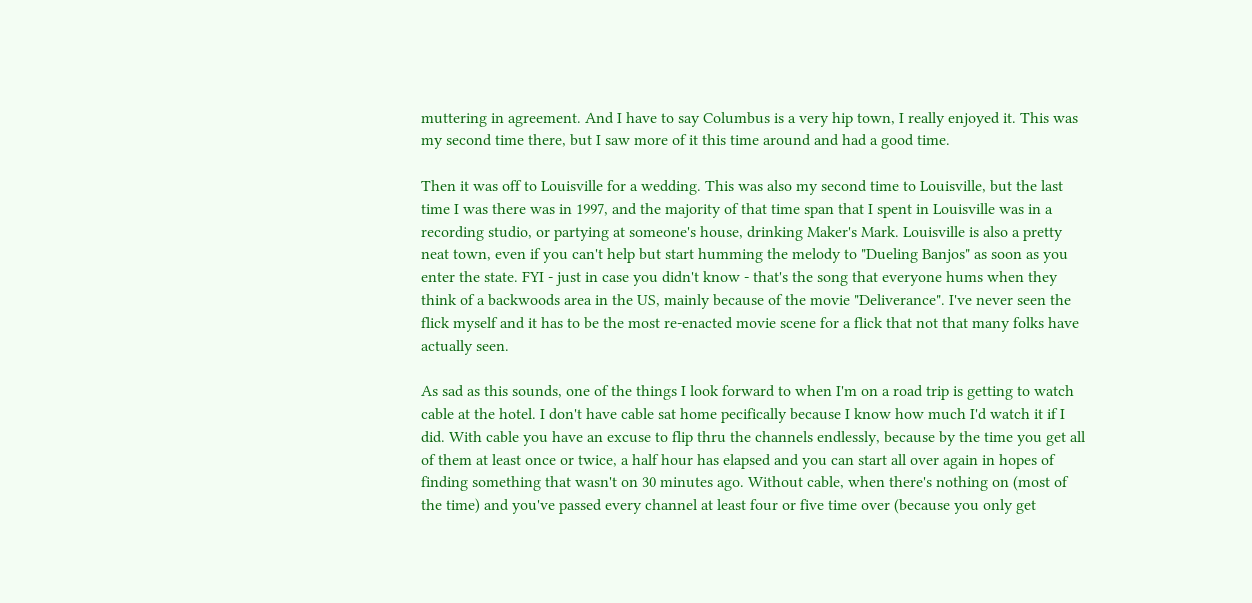muttering in agreement. And I have to say Columbus is a very hip town, I really enjoyed it. This was my second time there, but I saw more of it this time around and had a good time.

Then it was off to Louisville for a wedding. This was also my second time to Louisville, but the last time I was there was in 1997, and the majority of that time span that I spent in Louisville was in a recording studio, or partying at someone's house, drinking Maker's Mark. Louisville is also a pretty neat town, even if you can't help but start humming the melody to "Dueling Banjos" as soon as you enter the state. FYI - just in case you didn't know - that's the song that everyone hums when they think of a backwoods area in the US, mainly because of the movie "Deliverance". I've never seen the flick myself and it has to be the most re-enacted movie scene for a flick that not that many folks have actually seen.

As sad as this sounds, one of the things I look forward to when I'm on a road trip is getting to watch cable at the hotel. I don't have cable sat home pecifically because I know how much I'd watch it if I did. With cable you have an excuse to flip thru the channels endlessly, because by the time you get all of them at least once or twice, a half hour has elapsed and you can start all over again in hopes of finding something that wasn't on 30 minutes ago. Without cable, when there's nothing on (most of the time) and you've passed every channel at least four or five time over (because you only get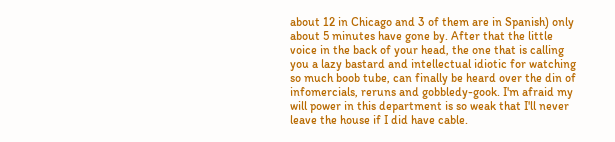about 12 in Chicago and 3 of them are in Spanish) only about 5 minutes have gone by. After that the little voice in the back of your head, the one that is calling you a lazy bastard and intellectual idiotic for watching so much boob tube, can finally be heard over the din of infomercials, reruns and gobbledy-gook. I'm afraid my will power in this department is so weak that I'll never leave the house if I did have cable.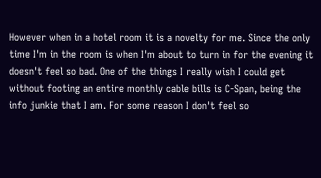However when in a hotel room it is a novelty for me. Since the only time I'm in the room is when I'm about to turn in for the evening it doesn't feel so bad. One of the things I really wish I could get without footing an entire monthly cable bills is C-Span, being the info junkie that I am. For some reason I don't feel so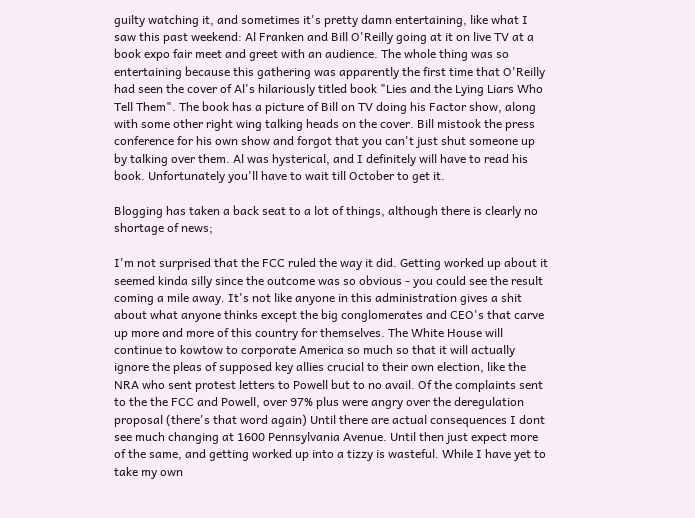guilty watching it, and sometimes it's pretty damn entertaining, like what I saw this past weekend: Al Franken and Bill O'Reilly going at it on live TV at a book expo fair meet and greet with an audience. The whole thing was so entertaining because this gathering was apparently the first time that O'Reilly had seen the cover of Al's hilariously titled book "Lies and the Lying Liars Who Tell Them". The book has a picture of Bill on TV doing his Factor show, along with some other right wing talking heads on the cover. Bill mistook the press conference for his own show and forgot that you can't just shut someone up by talking over them. Al was hysterical, and I definitely will have to read his book. Unfortunately you'll have to wait till October to get it.

Blogging has taken a back seat to a lot of things, although there is clearly no shortage of news;

I'm not surprised that the FCC ruled the way it did. Getting worked up about it seemed kinda silly since the outcome was so obvious - you could see the result coming a mile away. It's not like anyone in this administration gives a shit about what anyone thinks except the big conglomerates and CEO's that carve up more and more of this country for themselves. The White House will continue to kowtow to corporate America so much so that it will actually ignore the pleas of supposed key allies crucial to their own election, like the NRA who sent protest letters to Powell but to no avail. Of the complaints sent to the the FCC and Powell, over 97% plus were angry over the deregulation proposal (there's that word again) Until there are actual consequences I dont see much changing at 1600 Pennsylvania Avenue. Until then just expect more of the same, and getting worked up into a tizzy is wasteful. While I have yet to take my own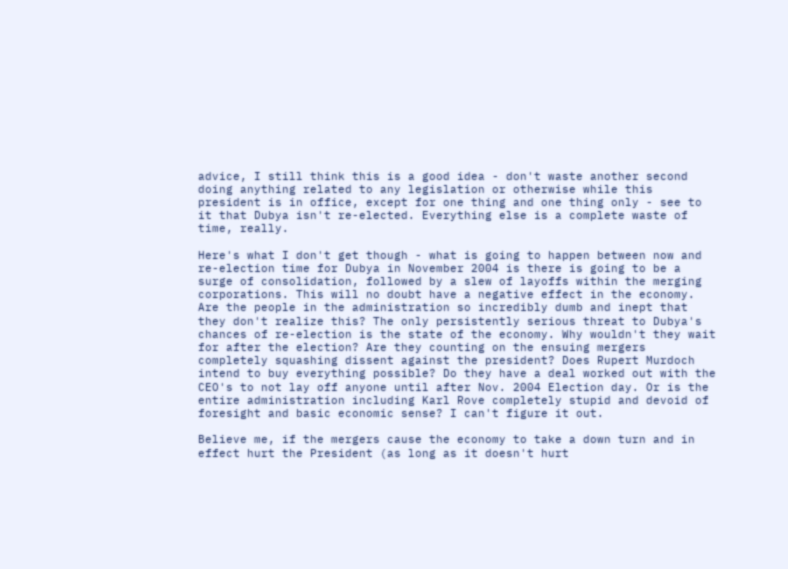advice, I still think this is a good idea - don't waste another second doing anything related to any legislation or otherwise while this president is in office, except for one thing and one thing only - see to it that Dubya isn't re-elected. Everything else is a complete waste of time, really.

Here's what I don't get though - what is going to happen between now and re-election time for Dubya in November 2004 is there is going to be a surge of consolidation, followed by a slew of layoffs within the merging corporations. This will no doubt have a negative effect in the economy. Are the people in the administration so incredibly dumb and inept that they don't realize this? The only persistently serious threat to Dubya's chances of re-election is the state of the economy. Why wouldn't they wait for after the election? Are they counting on the ensuing mergers completely squashing dissent against the president? Does Rupert Murdoch intend to buy everything possible? Do they have a deal worked out with the CEO's to not lay off anyone until after Nov. 2004 Election day. Or is the entire administration including Karl Rove completely stupid and devoid of foresight and basic economic sense? I can't figure it out.

Believe me, if the mergers cause the economy to take a down turn and in effect hurt the President (as long as it doesn't hurt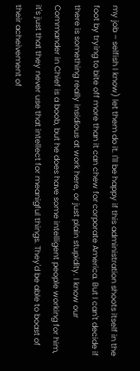my job – selfish I know) let them do it. I'll be happy if this administration shoots itself in the foot by trying to bite off more than it can chew for corporate America. But I can't decide if there is something really insidious at work here, or just plain stupidity. I know our Commander in Chief is a boob, but he does have some intelligent people working for him, it's just that they never use that intellect for meanigful things. They'd be able to boast of their acheivement of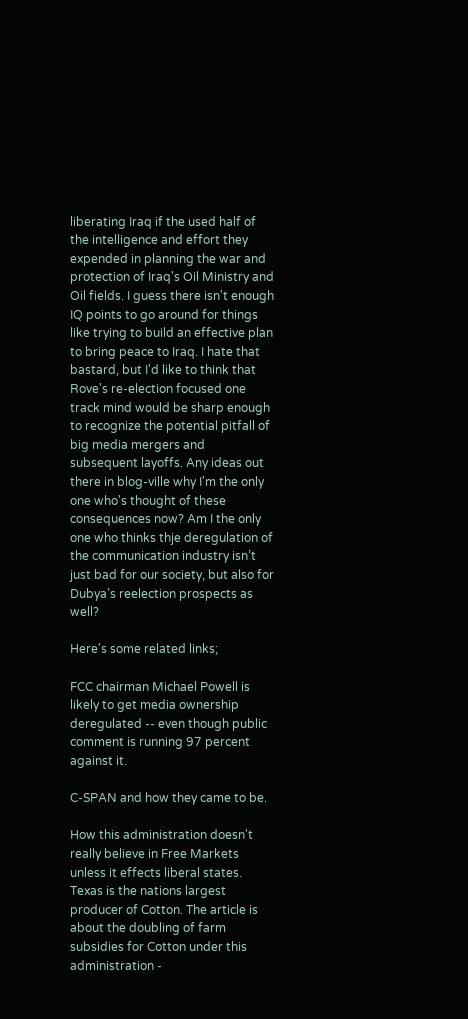liberating Iraq if the used half of the intelligence and effort they expended in planning the war and protection of Iraq's Oil Ministry and Oil fields. I guess there isn't enough IQ points to go around for things like trying to build an effective plan to bring peace to Iraq. I hate that bastard, but I'd like to think that Rove's re-election focused one track mind would be sharp enough to recognize the potential pitfall of big media mergers and subsequent layoffs. Any ideas out there in blog-ville why I'm the only one who's thought of these consequences now? Am I the only one who thinks thje deregulation of the communication industry isn’t just bad for our society, but also for Dubya’s reelection prospects as well?

Here's some related links;

FCC chairman Michael Powell is likely to get media ownership deregulated -- even though public comment is running 97 percent against it.

C-SPAN and how they came to be.

How this administration doesn't really believe in Free Markets unless it effects liberal states. Texas is the nations largest producer of Cotton. The article is about the doubling of farm subsidies for Cotton under this administration -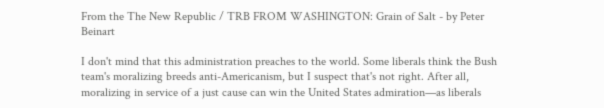From the The New Republic / TRB FROM WASHINGTON: Grain of Salt - by Peter Beinart

I don't mind that this administration preaches to the world. Some liberals think the Bush team's moralizing breeds anti-Americanism, but I suspect that's not right. After all, moralizing in service of a just cause can win the United States admiration—as liberals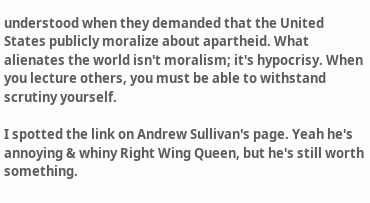understood when they demanded that the United States publicly moralize about apartheid. What alienates the world isn't moralism; it's hypocrisy. When you lecture others, you must be able to withstand scrutiny yourself.

I spotted the link on Andrew Sullivan's page. Yeah he's annoying & whiny Right Wing Queen, but he's still worth something.